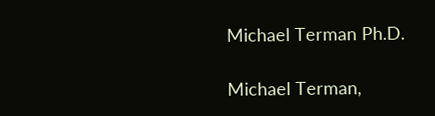Michael Terman Ph.D.

Michael Terman,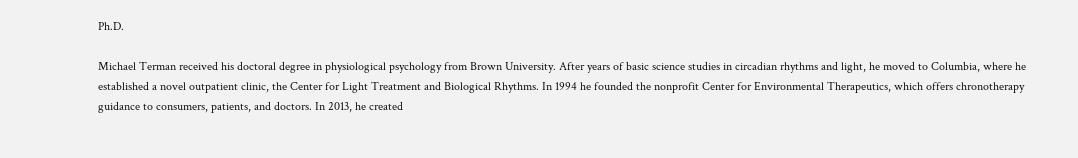Ph.D.

Michael Terman received his doctoral degree in physiological psychology from Brown University. After years of basic science studies in circadian rhythms and light, he moved to Columbia, where he established a novel outpatient clinic, the Center for Light Treatment and Biological Rhythms. In 1994 he founded the nonprofit Center for Environmental Therapeutics, which offers chronotherapy guidance to consumers, patients, and doctors. In 2013, he created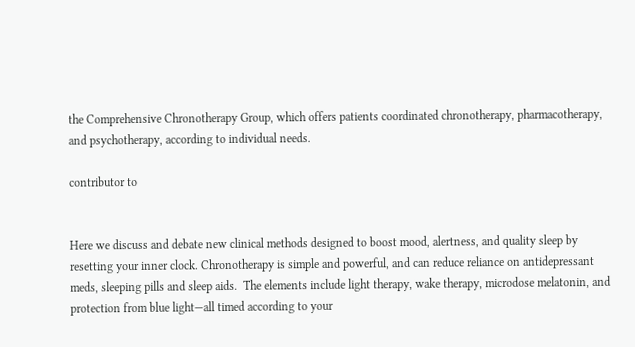the Comprehensive Chronotherapy Group, which offers patients coordinated chronotherapy, pharmacotherapy, and psychotherapy, according to individual needs.

contributor to


Here we discuss and debate new clinical methods designed to boost mood, alertness, and quality sleep by resetting your inner clock. Chronotherapy is simple and powerful, and can reduce reliance on antidepressant meds, sleeping pills and sleep aids.  The elements include light therapy, wake therapy, microdose melatonin, and protection from blue light—all timed according to your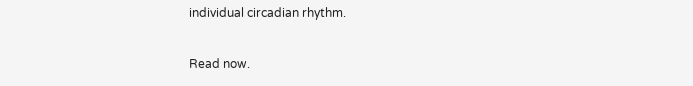individual circadian rhythm.

Read now.